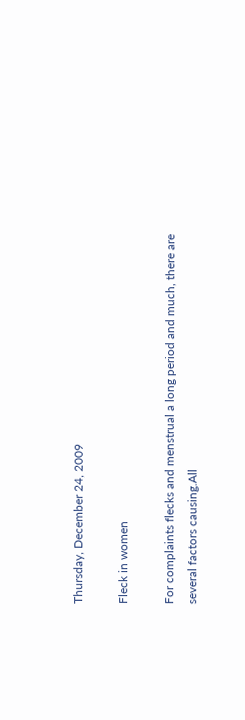Thursday, December 24, 2009

Fleck in women

For complaints flecks and menstrual a long period and much, there are several factors causing.All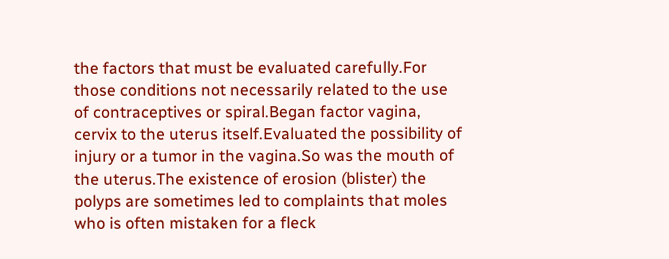the factors that must be evaluated carefully.For those conditions not necessarily related to the use of contraceptives or spiral.Began factor vagina, cervix to the uterus itself.Evaluated the possibility of injury or a tumor in the vagina.So was the mouth of the uterus.The existence of erosion (blister) the polyps are sometimes led to complaints that moles who is often mistaken for a fleck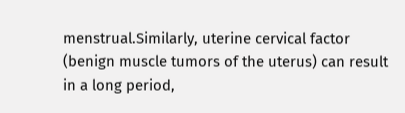menstrual.Similarly, uterine cervical factor (benign muscle tumors of the uterus) can result in a long period,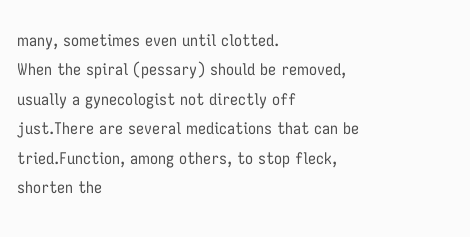many, sometimes even until clotted.
When the spiral (pessary) should be removed, usually a gynecologist not directly off just.There are several medications that can be tried.Function, among others, to stop fleck, shorten the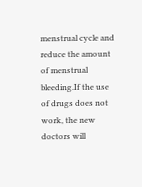menstrual cycle and reduce the amount of menstrual bleeding.If the use of drugs does not work, the new doctors will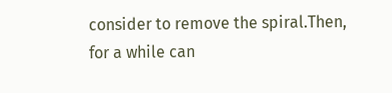consider to remove the spiral.Then, for a while can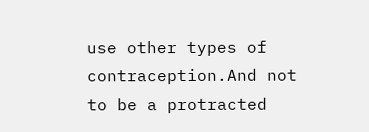use other types of contraception.And not to be a protracted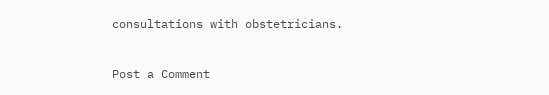consultations with obstetricians.


Post a Comment